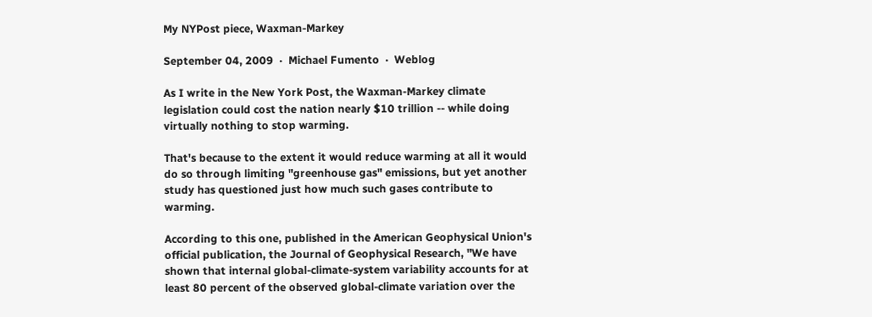My NYPost piece, Waxman-Markey

September 04, 2009  ·  Michael Fumento  ·  Weblog

As I write in the New York Post, the Waxman-Markey climate legislation could cost the nation nearly $10 trillion -- while doing virtually nothing to stop warming.

That's because to the extent it would reduce warming at all it would do so through limiting "greenhouse gas" emissions, but yet another study has questioned just how much such gases contribute to warming.

According to this one, published in the American Geophysical Union's official publication, the Journal of Geophysical Research, "We have shown that internal global-climate-system variability accounts for at least 80 percent of the observed global-climate variation over the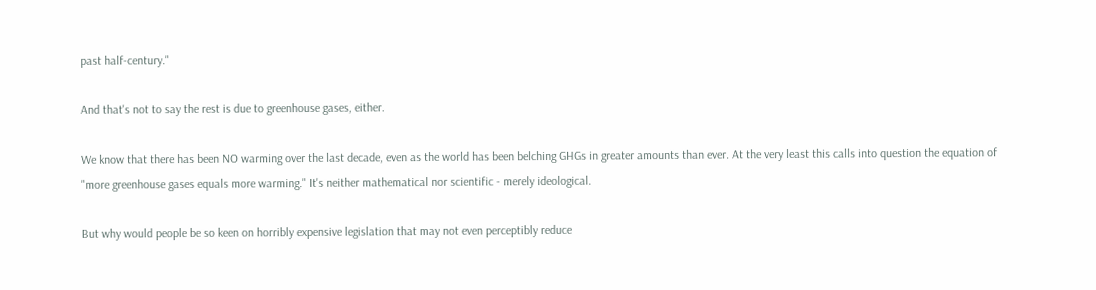past half-century."

And that's not to say the rest is due to greenhouse gases, either.

We know that there has been NO warming over the last decade, even as the world has been belching GHGs in greater amounts than ever. At the very least this calls into question the equation of "more greenhouse gases equals more warming." It's neither mathematical nor scientific - merely ideological.

But why would people be so keen on horribly expensive legislation that may not even perceptibly reduce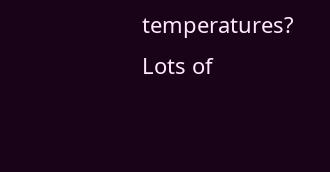temperatures? Lots of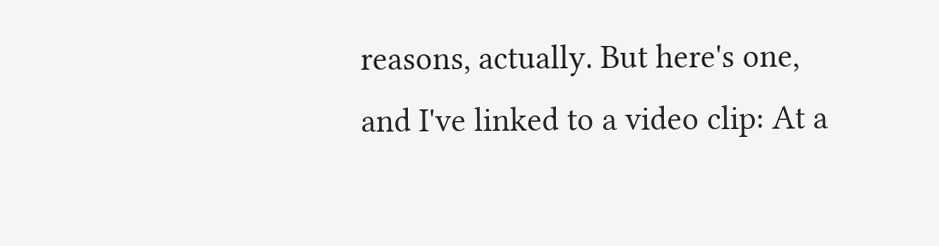reasons, actually. But here's one, and I've linked to a video clip: At a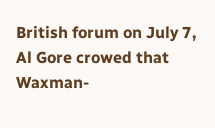British forum on July 7, Al Gore crowed that Waxman-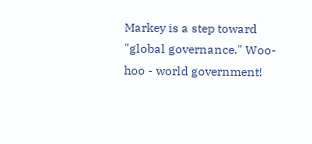Markey is a step toward "global governance." Woo-hoo - world government!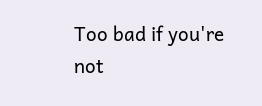Too bad if you're not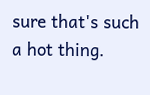sure that's such a hot thing.